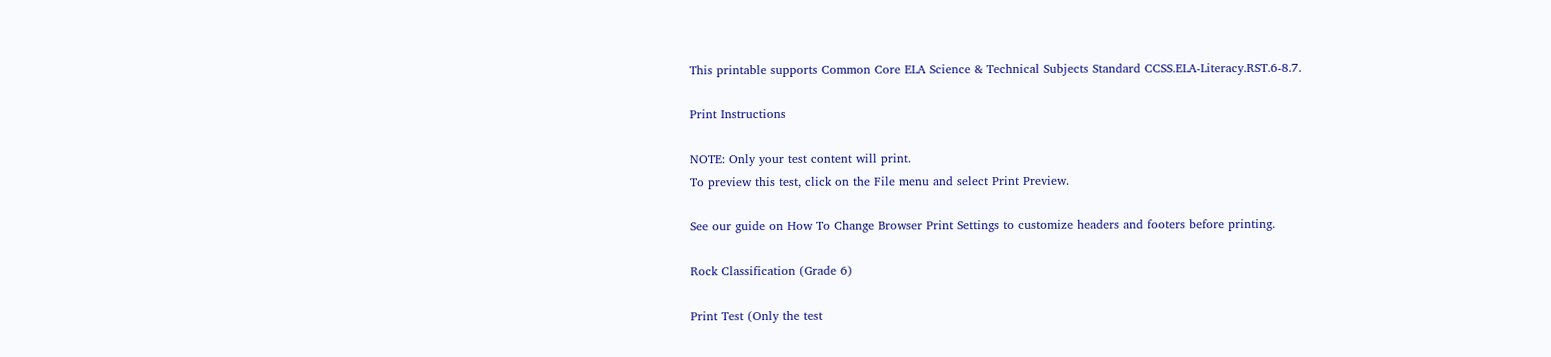This printable supports Common Core ELA Science & Technical Subjects Standard CCSS.ELA-Literacy.RST.6-8.7.

Print Instructions

NOTE: Only your test content will print.
To preview this test, click on the File menu and select Print Preview.

See our guide on How To Change Browser Print Settings to customize headers and footers before printing.

Rock Classification (Grade 6)

Print Test (Only the test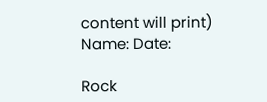content will print)
Name: Date:

Rock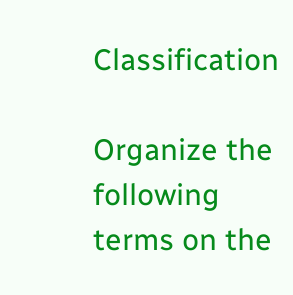Classification

Organize the following terms on the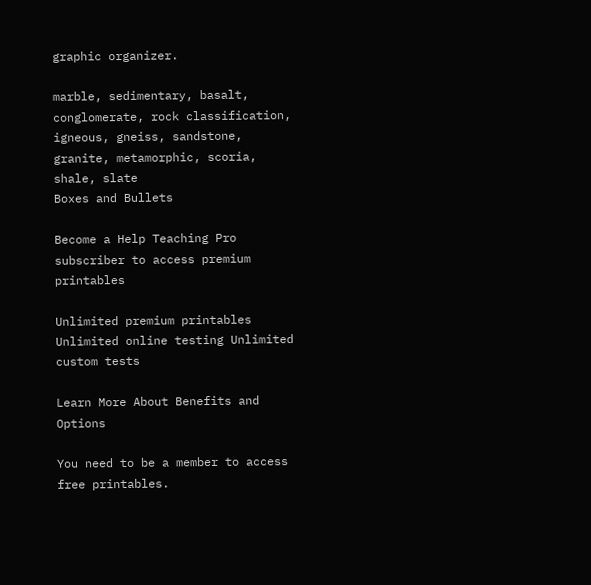graphic organizer.

marble, sedimentary, basalt, conglomerate, rock classification, igneous, gneiss, sandstone, granite, metamorphic, scoria, shale, slate
Boxes and Bullets

Become a Help Teaching Pro subscriber to access premium printables

Unlimited premium printables Unlimited online testing Unlimited custom tests

Learn More About Benefits and Options

You need to be a member to access free printables.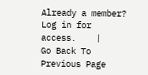Already a member? Log in for access.    |    Go Back To Previous Page